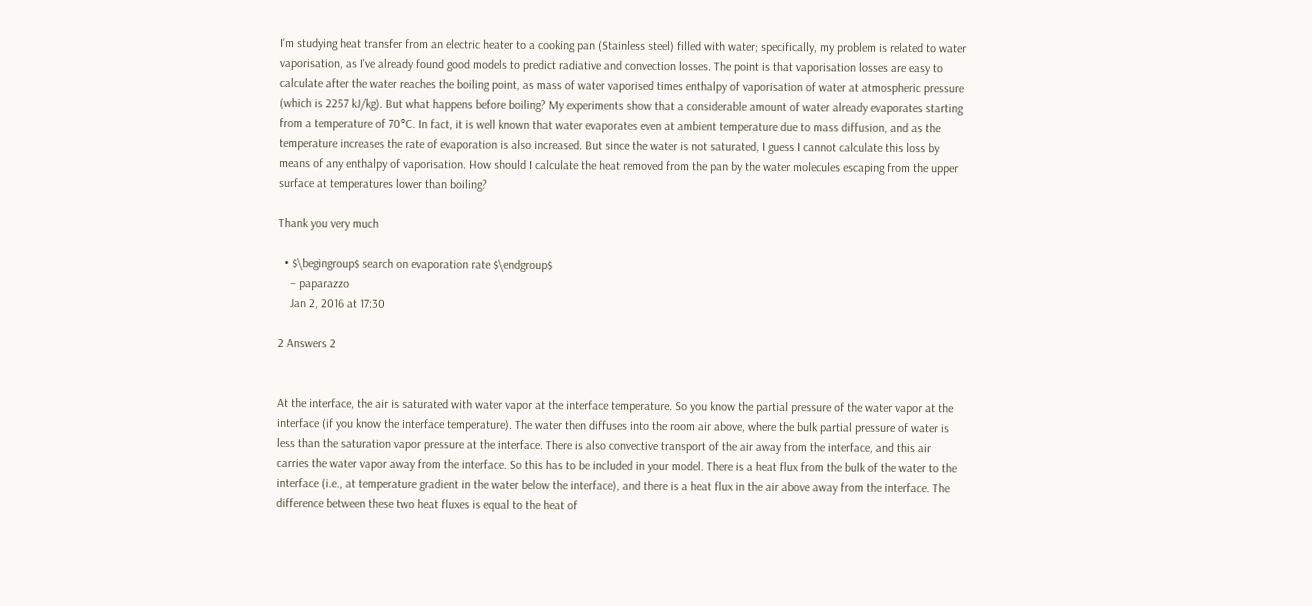I'm studying heat transfer from an electric heater to a cooking pan (Stainless steel) filled with water; specifically, my problem is related to water vaporisation, as I've already found good models to predict radiative and convection losses. The point is that vaporisation losses are easy to calculate after the water reaches the boiling point, as mass of water vaporised times enthalpy of vaporisation of water at atmospheric pressure (which is 2257 kJ/kg). But what happens before boiling? My experiments show that a considerable amount of water already evaporates starting from a temperature of 70°C. In fact, it is well known that water evaporates even at ambient temperature due to mass diffusion, and as the temperature increases the rate of evaporation is also increased. But since the water is not saturated, I guess I cannot calculate this loss by means of any enthalpy of vaporisation. How should I calculate the heat removed from the pan by the water molecules escaping from the upper surface at temperatures lower than boiling?

Thank you very much

  • $\begingroup$ search on evaporation rate $\endgroup$
    – paparazzo
    Jan 2, 2016 at 17:30

2 Answers 2


At the interface, the air is saturated with water vapor at the interface temperature. So you know the partial pressure of the water vapor at the interface (if you know the interface temperature). The water then diffuses into the room air above, where the bulk partial pressure of water is less than the saturation vapor pressure at the interface. There is also convective transport of the air away from the interface, and this air carries the water vapor away from the interface. So this has to be included in your model. There is a heat flux from the bulk of the water to the interface (i.e., at temperature gradient in the water below the interface), and there is a heat flux in the air above away from the interface. The difference between these two heat fluxes is equal to the heat of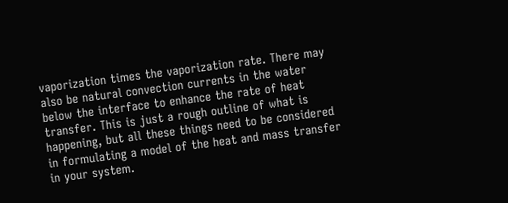vaporization times the vaporization rate. There may also be natural convection currents in the water below the interface to enhance the rate of heat transfer. This is just a rough outline of what is happening, but all these things need to be considered in formulating a model of the heat and mass transfer in your system.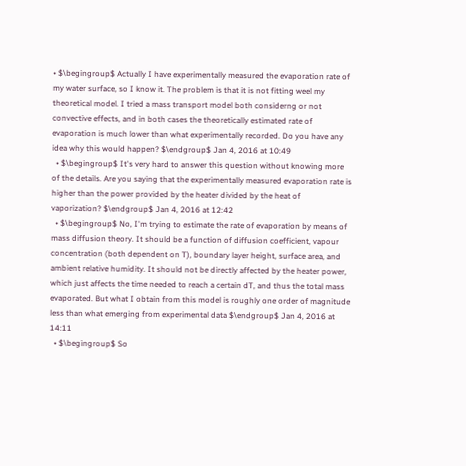• $\begingroup$ Actually I have experimentally measured the evaporation rate of my water surface, so I know it. The problem is that it is not fitting weel my theoretical model. I tried a mass transport model both considerng or not convective effects, and in both cases the theoretically estimated rate of evaporation is much lower than what experimentally recorded. Do you have any idea why this would happen? $\endgroup$ Jan 4, 2016 at 10:49
  • $\begingroup$ It's very hard to answer this question without knowing more of the details. Are you saying that the experimentally measured evaporation rate is higher than the power provided by the heater divided by the heat of vaporization? $\endgroup$ Jan 4, 2016 at 12:42
  • $\begingroup$ No, I'm trying to estimate the rate of evaporation by means of mass diffusion theory. It should be a function of diffusion coefficient, vapour concentration (both dependent on T), boundary layer height, surface area, and ambient relative humidity. It should not be directly affected by the heater power, which just affects the time needed to reach a certain dT, and thus the total mass evaporated. But what I obtain from this model is roughly one order of magnitude less than what emerging from experimental data $\endgroup$ Jan 4, 2016 at 14:11
  • $\begingroup$ So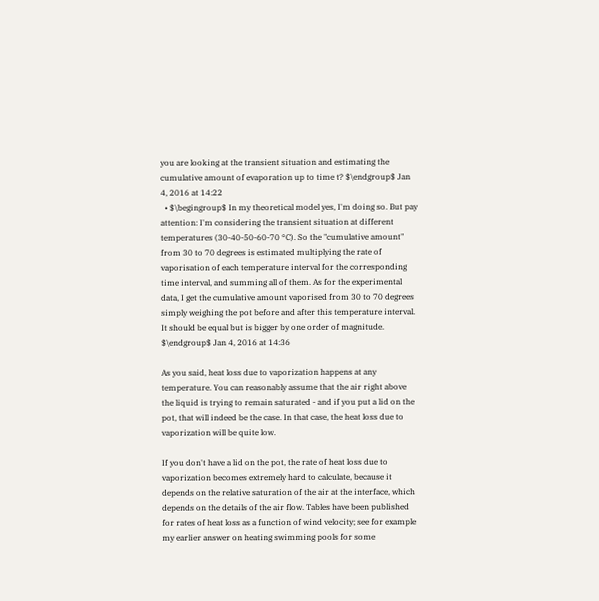you are looking at the transient situation and estimating the cumulative amount of evaporation up to time t? $\endgroup$ Jan 4, 2016 at 14:22
  • $\begingroup$ In my theoretical model yes, I'm doing so. But pay attention: I'm considering the transient situation at different temperatures (30-40-50-60-70 °C). So the "cumulative amount" from 30 to 70 degrees is estimated multiplying the rate of vaporisation of each temperature interval for the corresponding time interval, and summing all of them. As for the experimental data, I get the cumulative amount vaporised from 30 to 70 degrees simply weighing the pot before and after this temperature interval. It should be equal but is bigger by one order of magnitude. $\endgroup$ Jan 4, 2016 at 14:36

As you said, heat loss due to vaporization happens at any temperature. You can reasonably assume that the air right above the liquid is trying to remain saturated - and if you put a lid on the pot, that will indeed be the case. In that case, the heat loss due to vaporization will be quite low.

If you don't have a lid on the pot, the rate of heat loss due to vaporization becomes extremely hard to calculate, because it depends on the relative saturation of the air at the interface, which depends on the details of the air flow. Tables have been published for rates of heat loss as a function of wind velocity; see for example my earlier answer on heating swimming pools for some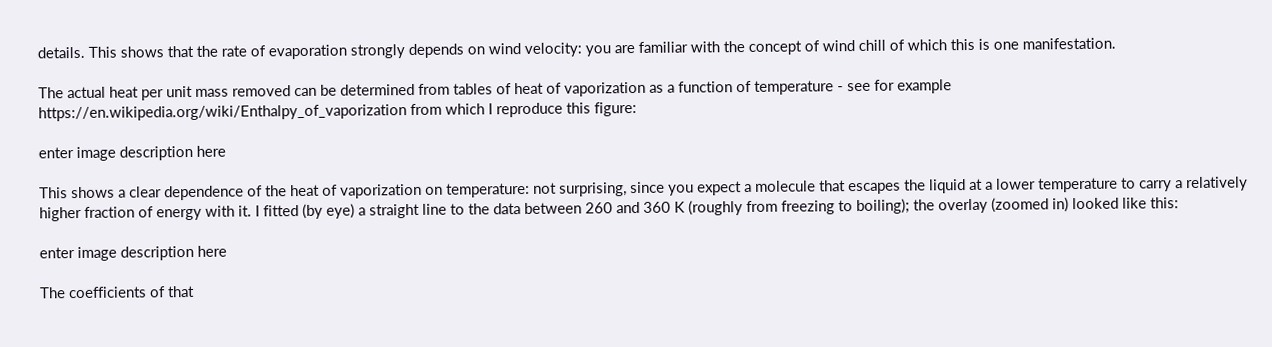details. This shows that the rate of evaporation strongly depends on wind velocity: you are familiar with the concept of wind chill of which this is one manifestation.

The actual heat per unit mass removed can be determined from tables of heat of vaporization as a function of temperature - see for example https://en.wikipedia.org/wiki/Enthalpy_of_vaporization from which I reproduce this figure:

enter image description here

This shows a clear dependence of the heat of vaporization on temperature: not surprising, since you expect a molecule that escapes the liquid at a lower temperature to carry a relatively higher fraction of energy with it. I fitted (by eye) a straight line to the data between 260 and 360 K (roughly from freezing to boiling); the overlay (zoomed in) looked like this:

enter image description here

The coefficients of that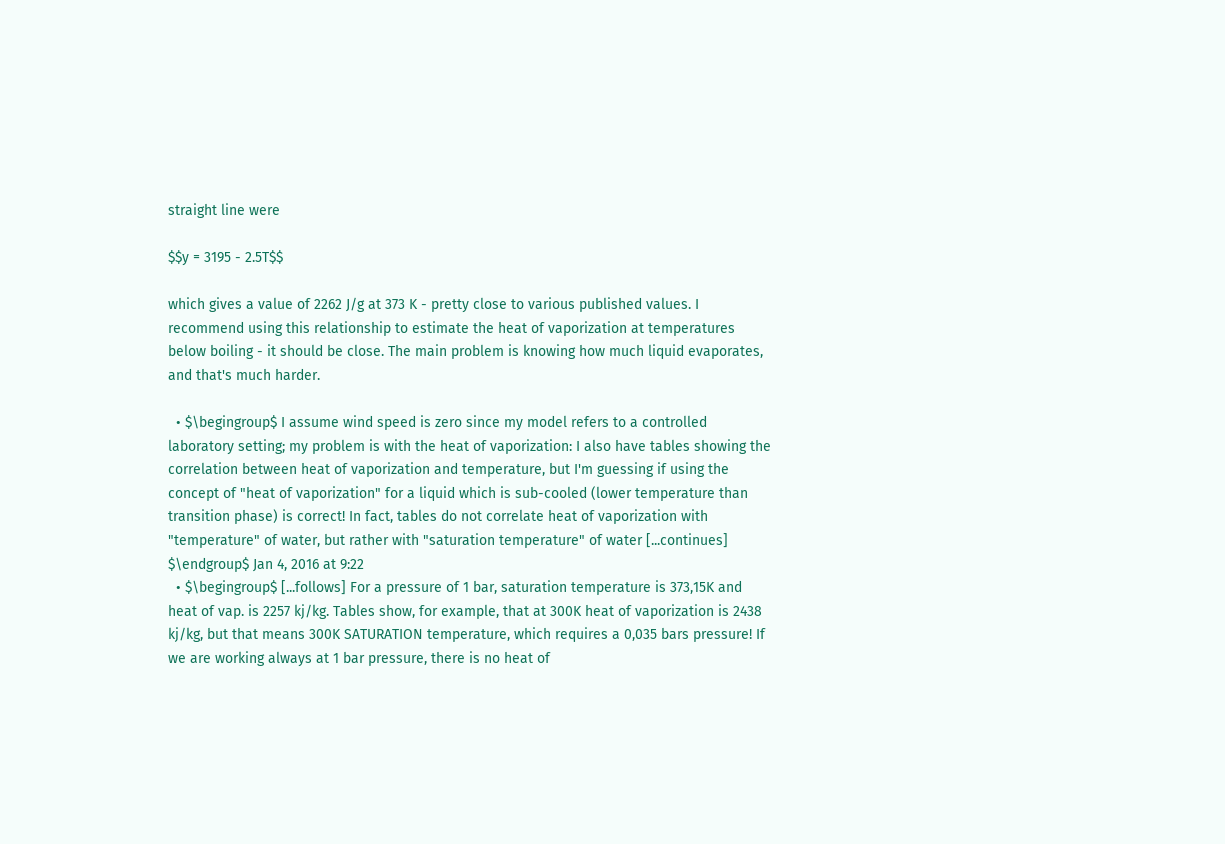straight line were

$$y = 3195 - 2.5T$$

which gives a value of 2262 J/g at 373 K - pretty close to various published values. I recommend using this relationship to estimate the heat of vaporization at temperatures below boiling - it should be close. The main problem is knowing how much liquid evaporates, and that's much harder.

  • $\begingroup$ I assume wind speed is zero since my model refers to a controlled laboratory setting; my problem is with the heat of vaporization: I also have tables showing the correlation between heat of vaporization and temperature, but I'm guessing if using the concept of "heat of vaporization" for a liquid which is sub-cooled (lower temperature than transition phase) is correct! In fact, tables do not correlate heat of vaporization with "temperature" of water, but rather with "saturation temperature" of water [...continues] $\endgroup$ Jan 4, 2016 at 9:22
  • $\begingroup$ [...follows] For a pressure of 1 bar, saturation temperature is 373,15K and heat of vap. is 2257 kj/kg. Tables show, for example, that at 300K heat of vaporization is 2438 kj/kg, but that means 300K SATURATION temperature, which requires a 0,035 bars pressure! If we are working always at 1 bar pressure, there is no heat of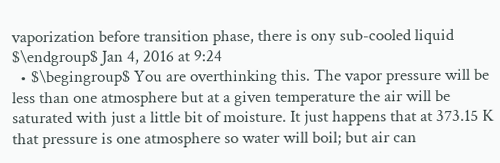vaporization before transition phase, there is ony sub-cooled liquid $\endgroup$ Jan 4, 2016 at 9:24
  • $\begingroup$ You are overthinking this. The vapor pressure will be less than one atmosphere but at a given temperature the air will be saturated with just a little bit of moisture. It just happens that at 373.15 K that pressure is one atmosphere so water will boil; but air can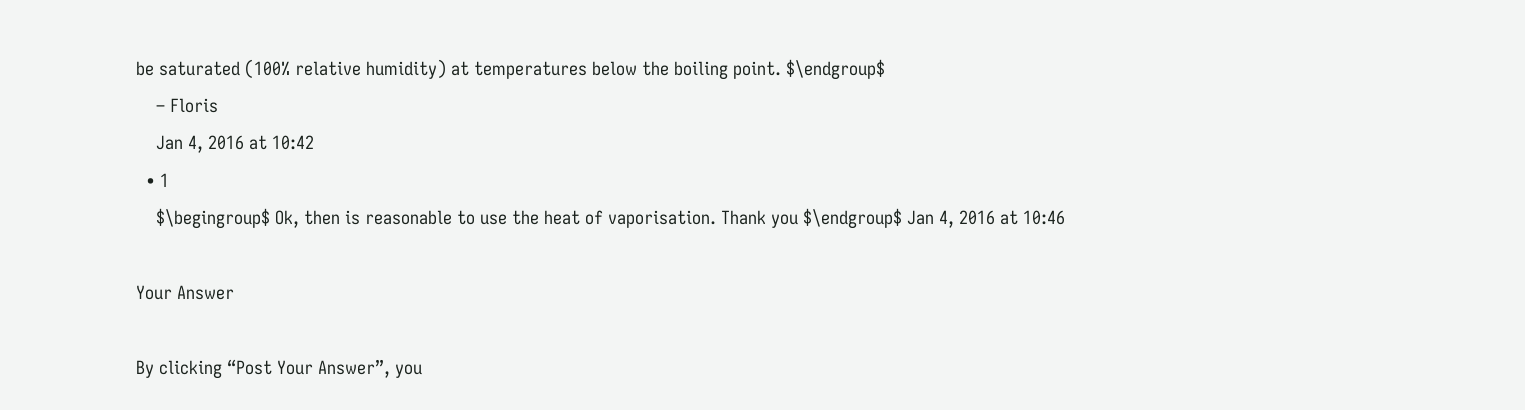be saturated (100% relative humidity) at temperatures below the boiling point. $\endgroup$
    – Floris
    Jan 4, 2016 at 10:42
  • 1
    $\begingroup$ Ok, then is reasonable to use the heat of vaporisation. Thank you $\endgroup$ Jan 4, 2016 at 10:46

Your Answer

By clicking “Post Your Answer”, you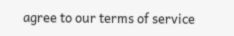agree to our terms of service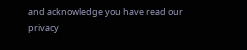and acknowledge you have read our privacy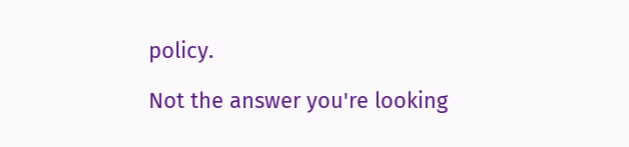policy.

Not the answer you're looking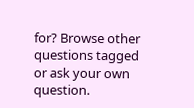for? Browse other questions tagged or ask your own question.